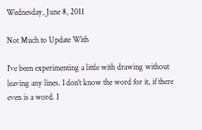Wednesday, June 8, 2011

Not Much to Update With

I've been experimenting a little with drawing without leaving any lines. I don't know the word for it, if there even is a word. I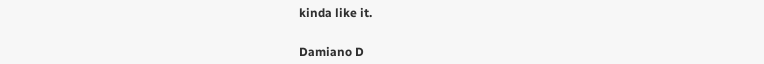kinda like it.


Damiano D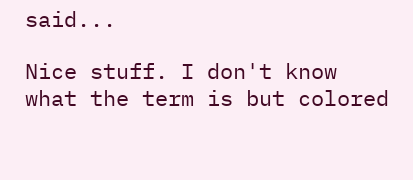said...

Nice stuff. I don't know what the term is but colored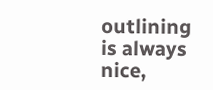outlining is always nice,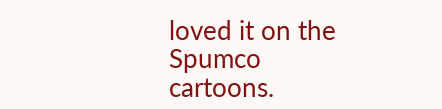loved it on the Spumco cartoons.